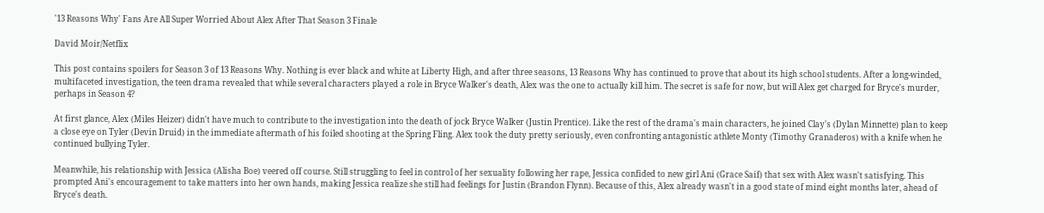'13 Reasons Why' Fans Are All Super Worried About Alex After That Season 3 Finale

David Moir/Netflix

This post contains spoilers for Season 3 of 13 Reasons Why. Nothing is ever black and white at Liberty High, and after three seasons, 13 Reasons Why has continued to prove that about its high school students. After a long-winded, multifaceted investigation, the teen drama revealed that while several characters played a role in Bryce Walker's death, Alex was the one to actually kill him. The secret is safe for now, but will Alex get charged for Bryce's murder, perhaps in Season 4?

At first glance, Alex (Miles Heizer) didn't have much to contribute to the investigation into the death of jock Bryce Walker (Justin Prentice). Like the rest of the drama's main characters, he joined Clay's (Dylan Minnette) plan to keep a close eye on Tyler (Devin Druid) in the immediate aftermath of his foiled shooting at the Spring Fling. Alex took the duty pretty seriously, even confronting antagonistic athlete Monty (Timothy Granaderos) with a knife when he continued bullying Tyler.

Meanwhile, his relationship with Jessica (Alisha Boe) veered off course. Still struggling to feel in control of her sexuality following her rape, Jessica confided to new girl Ani (Grace Saif) that sex with Alex wasn't satisfying. This prompted Ani's encouragement to take matters into her own hands, making Jessica realize she still had feelings for Justin (Brandon Flynn). Because of this, Alex already wasn't in a good state of mind eight months later, ahead of Bryce's death.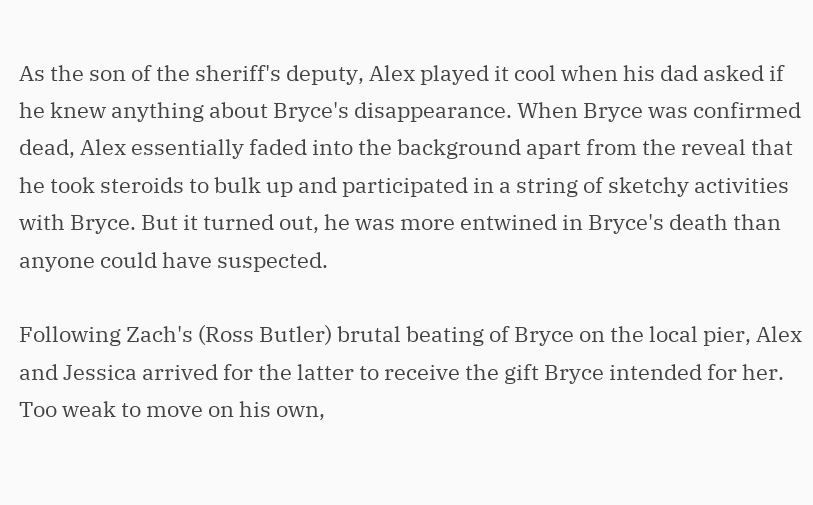As the son of the sheriff's deputy, Alex played it cool when his dad asked if he knew anything about Bryce's disappearance. When Bryce was confirmed dead, Alex essentially faded into the background apart from the reveal that he took steroids to bulk up and participated in a string of sketchy activities with Bryce. But it turned out, he was more entwined in Bryce's death than anyone could have suspected.

Following Zach's (Ross Butler) brutal beating of Bryce on the local pier, Alex and Jessica arrived for the latter to receive the gift Bryce intended for her. Too weak to move on his own,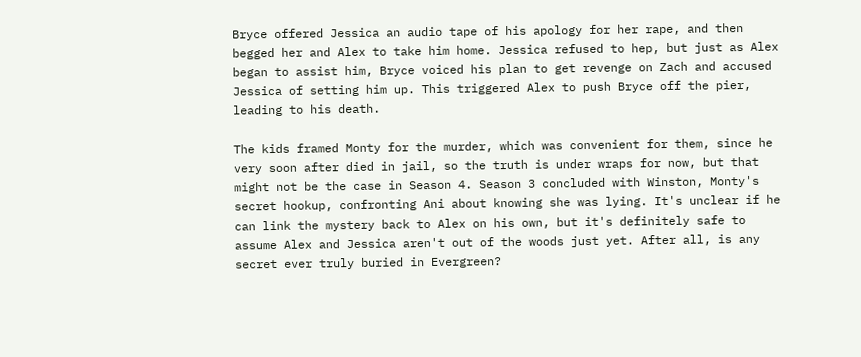Bryce offered Jessica an audio tape of his apology for her rape, and then begged her and Alex to take him home. Jessica refused to hep, but just as Alex began to assist him, Bryce voiced his plan to get revenge on Zach and accused Jessica of setting him up. This triggered Alex to push Bryce off the pier, leading to his death.

The kids framed Monty for the murder, which was convenient for them, since he very soon after died in jail, so the truth is under wraps for now, but that might not be the case in Season 4. Season 3 concluded with Winston, Monty's secret hookup, confronting Ani about knowing she was lying. It's unclear if he can link the mystery back to Alex on his own, but it's definitely safe to assume Alex and Jessica aren't out of the woods just yet. After all, is any secret ever truly buried in Evergreen?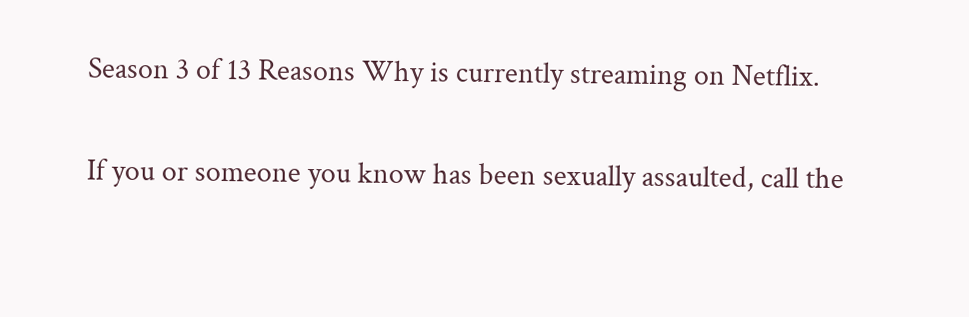Season 3 of 13 Reasons Why is currently streaming on Netflix.

If you or someone you know has been sexually assaulted, call the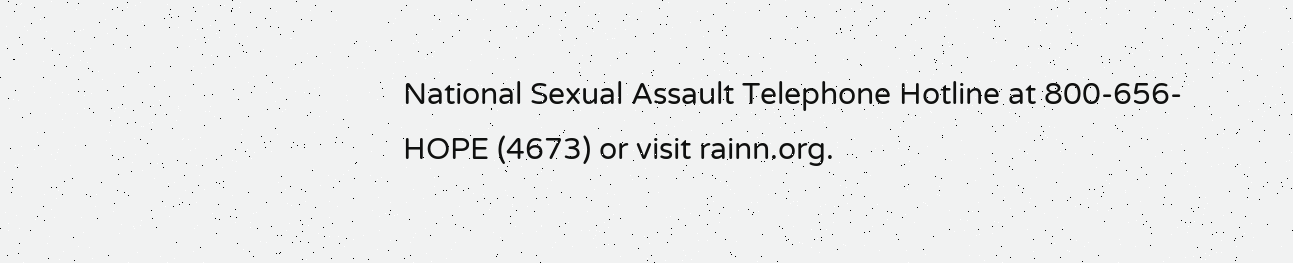National Sexual Assault Telephone Hotline at 800-656-HOPE (4673) or visit rainn.org.